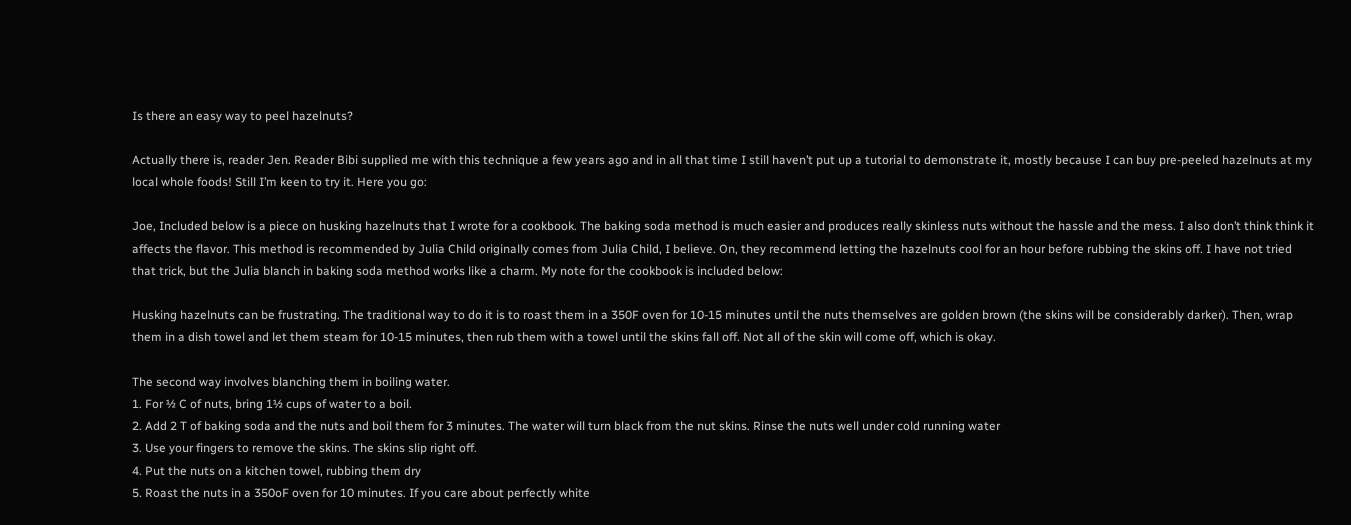Is there an easy way to peel hazelnuts?

Actually there is, reader Jen. Reader Bibi supplied me with this technique a few years ago and in all that time I still haven’t put up a tutorial to demonstrate it, mostly because I can buy pre-peeled hazelnuts at my local whole foods! Still I’m keen to try it. Here you go:

Joe, Included below is a piece on husking hazelnuts that I wrote for a cookbook. The baking soda method is much easier and produces really skinless nuts without the hassle and the mess. I also don’t think think it affects the flavor. This method is recommended by Julia Child originally comes from Julia Child, I believe. On, they recommend letting the hazelnuts cool for an hour before rubbing the skins off. I have not tried that trick, but the Julia blanch in baking soda method works like a charm. My note for the cookbook is included below:

Husking hazelnuts can be frustrating. The traditional way to do it is to roast them in a 350F oven for 10-15 minutes until the nuts themselves are golden brown (the skins will be considerably darker). Then, wrap them in a dish towel and let them steam for 10-15 minutes, then rub them with a towel until the skins fall off. Not all of the skin will come off, which is okay.

The second way involves blanching them in boiling water.
1. For ½ C of nuts, bring 1½ cups of water to a boil.
2. Add 2 T of baking soda and the nuts and boil them for 3 minutes. The water will turn black from the nut skins. Rinse the nuts well under cold running water
3. Use your fingers to remove the skins. The skins slip right off.
4. Put the nuts on a kitchen towel, rubbing them dry
5. Roast the nuts in a 350oF oven for 10 minutes. If you care about perfectly white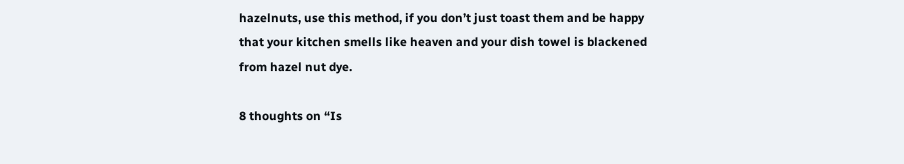hazelnuts, use this method, if you don’t just toast them and be happy that your kitchen smells like heaven and your dish towel is blackened from hazel nut dye.

8 thoughts on “Is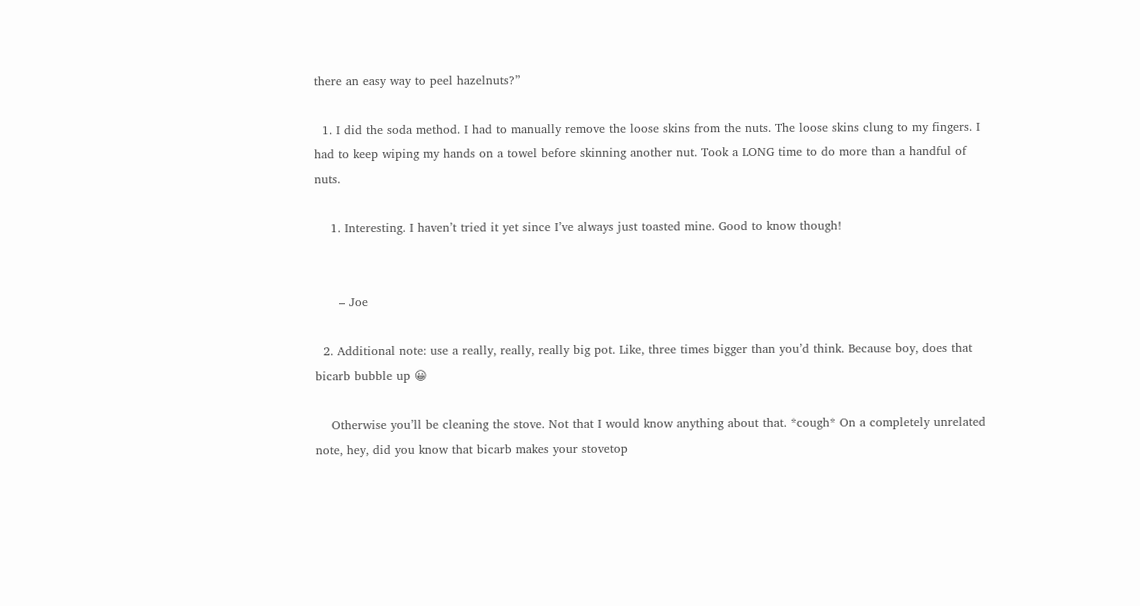there an easy way to peel hazelnuts?”

  1. I did the soda method. I had to manually remove the loose skins from the nuts. The loose skins clung to my fingers. I had to keep wiping my hands on a towel before skinning another nut. Took a LONG time to do more than a handful of nuts.

    1. Interesting. I haven’t tried it yet since I’ve always just toasted mine. Good to know though!


      – Joe

  2. Additional note: use a really, really, really big pot. Like, three times bigger than you’d think. Because boy, does that bicarb bubble up 😀

    Otherwise you’ll be cleaning the stove. Not that I would know anything about that. *cough* On a completely unrelated note, hey, did you know that bicarb makes your stovetop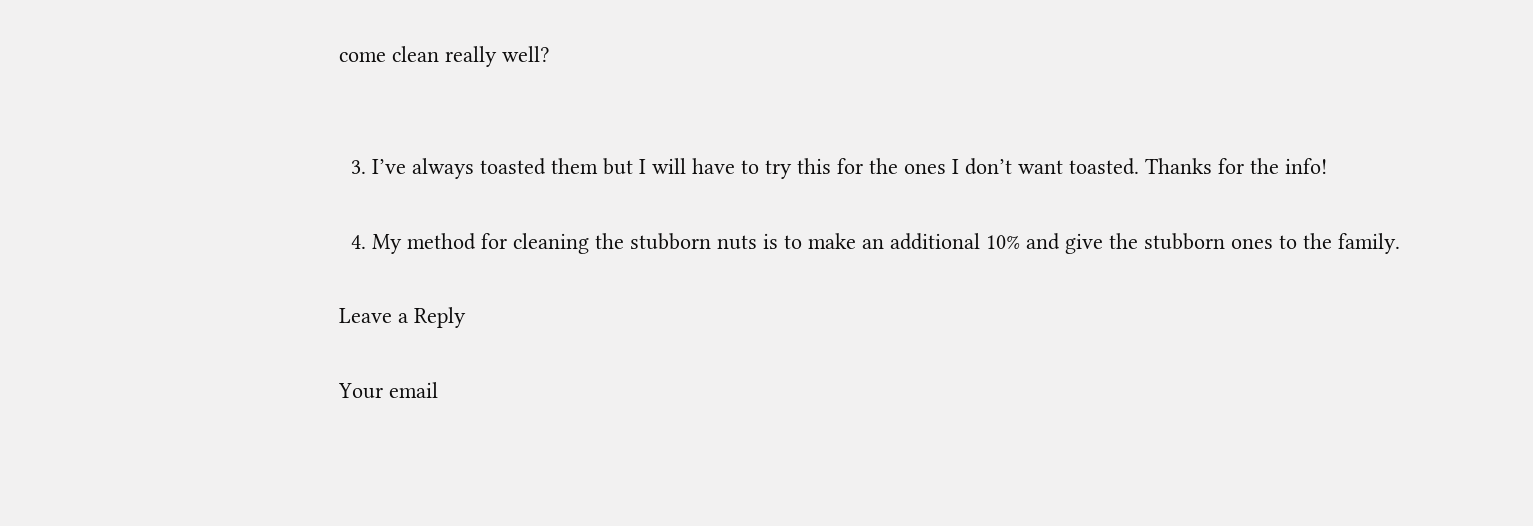come clean really well?


  3. I’ve always toasted them but I will have to try this for the ones I don’t want toasted. Thanks for the info!

  4. My method for cleaning the stubborn nuts is to make an additional 10% and give the stubborn ones to the family.

Leave a Reply

Your email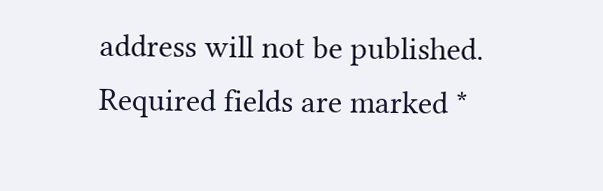address will not be published. Required fields are marked *